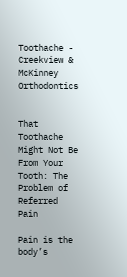Toothache - Creekview & McKinney Orthodontics


That Toothache Might Not Be From Your Tooth: The Problem of Referred Pain

Pain is the body’s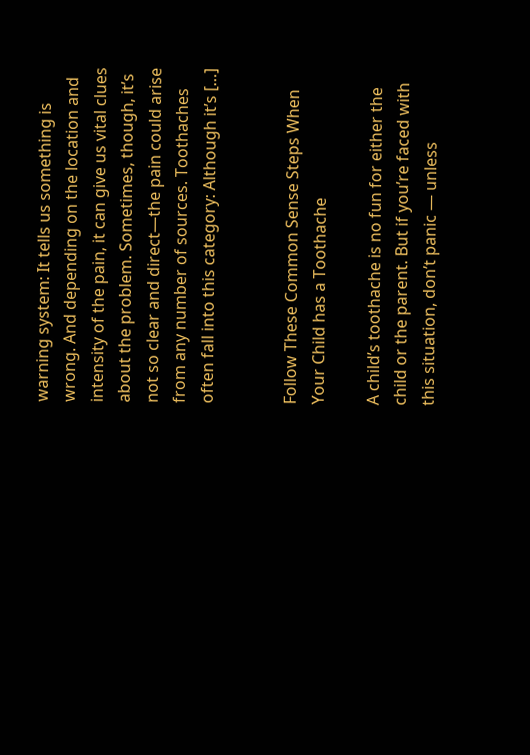warning system: It tells us something is wrong. And depending on the location and intensity of the pain, it can give us vital clues about the problem. Sometimes, though, it’s not so clear and direct—the pain could arise from any number of sources. Toothaches often fall into this category: Although it’s […]


Follow These Common Sense Steps When Your Child has a Toothache

A child’s toothache is no fun for either the child or the parent. But if you’re faced with this situation, don’t panic — unless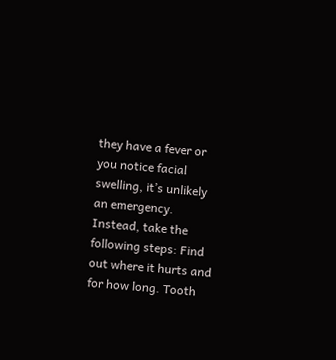they have a fever or you notice facial swelling, it’s unlikely an emergency. Instead, take the following steps: Find out where it hurts and for how long. Tooth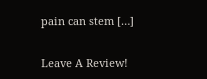pain can stem […]


Leave A Review!